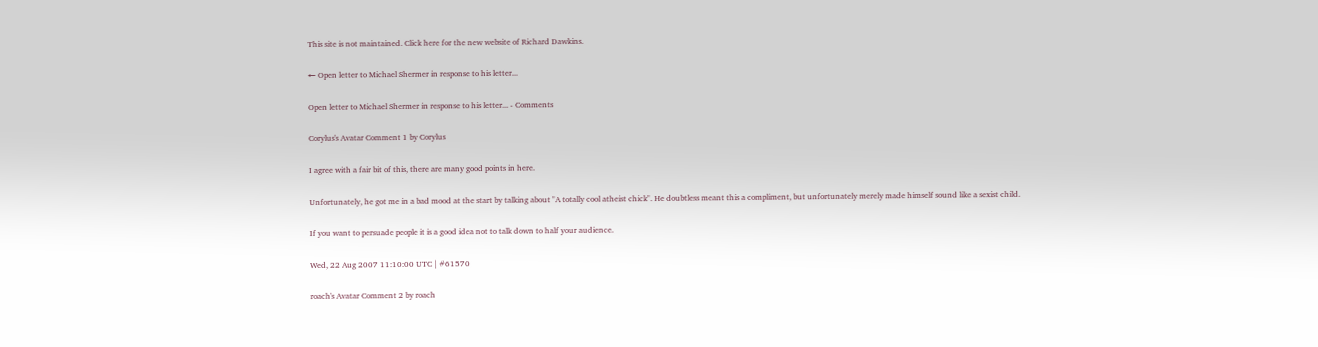This site is not maintained. Click here for the new website of Richard Dawkins.

← Open letter to Michael Shermer in response to his letter...

Open letter to Michael Shermer in response to his letter... - Comments

Corylus's Avatar Comment 1 by Corylus

I agree with a fair bit of this, there are many good points in here.

Unfortunately, he got me in a bad mood at the start by talking about "A totally cool atheist chick". He doubtless meant this a compliment, but unfortunately merely made himself sound like a sexist child.

If you want to persuade people it is a good idea not to talk down to half your audience.

Wed, 22 Aug 2007 11:10:00 UTC | #61570

roach's Avatar Comment 2 by roach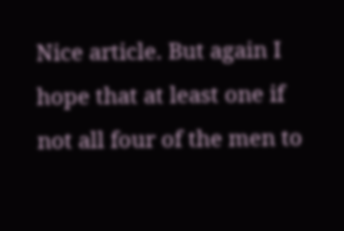Nice article. But again I hope that at least one if not all four of the men to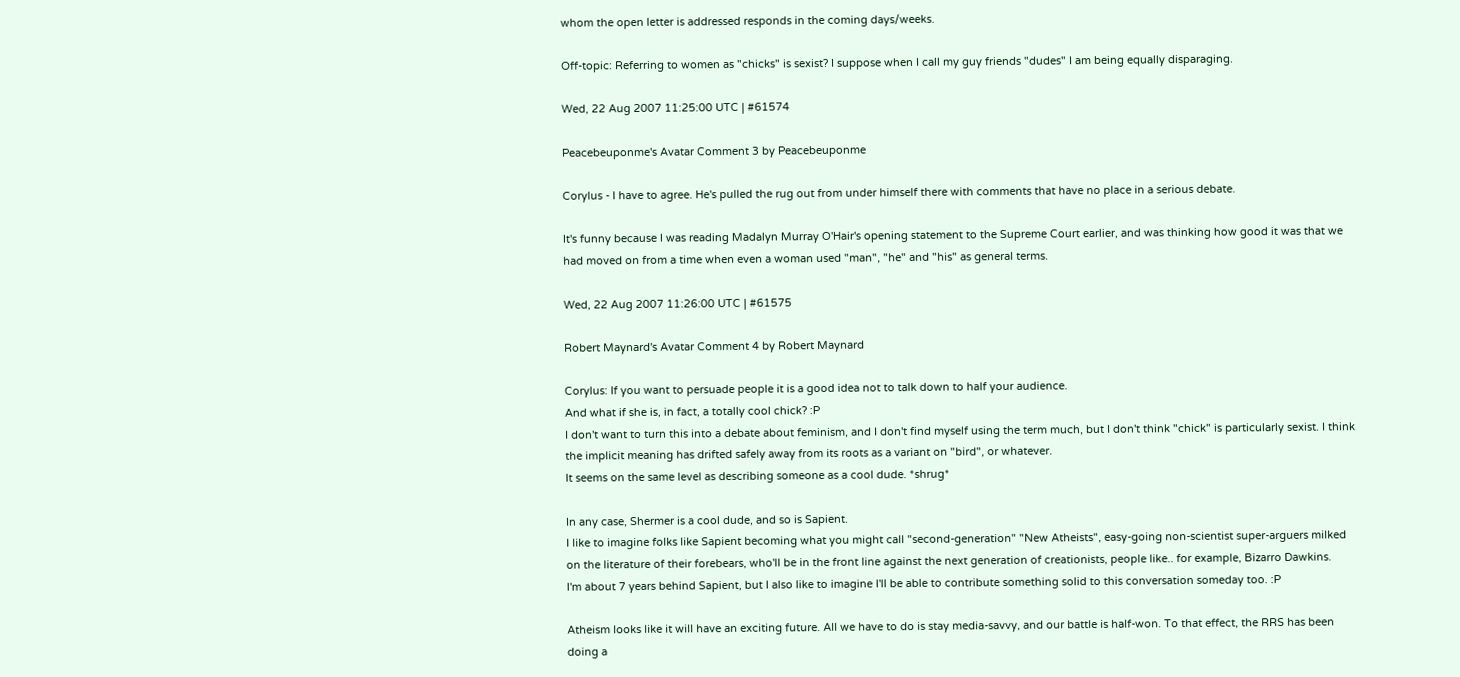whom the open letter is addressed responds in the coming days/weeks.

Off-topic: Referring to women as "chicks" is sexist? I suppose when I call my guy friends "dudes" I am being equally disparaging.

Wed, 22 Aug 2007 11:25:00 UTC | #61574

Peacebeuponme's Avatar Comment 3 by Peacebeuponme

Corylus - I have to agree. He's pulled the rug out from under himself there with comments that have no place in a serious debate.

It's funny because I was reading Madalyn Murray O'Hair's opening statement to the Supreme Court earlier, and was thinking how good it was that we had moved on from a time when even a woman used "man", "he" and "his" as general terms.

Wed, 22 Aug 2007 11:26:00 UTC | #61575

Robert Maynard's Avatar Comment 4 by Robert Maynard

Corylus: If you want to persuade people it is a good idea not to talk down to half your audience.
And what if she is, in fact, a totally cool chick? :P
I don't want to turn this into a debate about feminism, and I don't find myself using the term much, but I don't think "chick" is particularly sexist. I think the implicit meaning has drifted safely away from its roots as a variant on "bird", or whatever.
It seems on the same level as describing someone as a cool dude. *shrug*

In any case, Shermer is a cool dude, and so is Sapient.
I like to imagine folks like Sapient becoming what you might call "second-generation" "New Atheists", easy-going non-scientist super-arguers milked on the literature of their forebears, who'll be in the front line against the next generation of creationists, people like.. for example, Bizarro Dawkins.
I'm about 7 years behind Sapient, but I also like to imagine I'll be able to contribute something solid to this conversation someday too. :P

Atheism looks like it will have an exciting future. All we have to do is stay media-savvy, and our battle is half-won. To that effect, the RRS has been doing a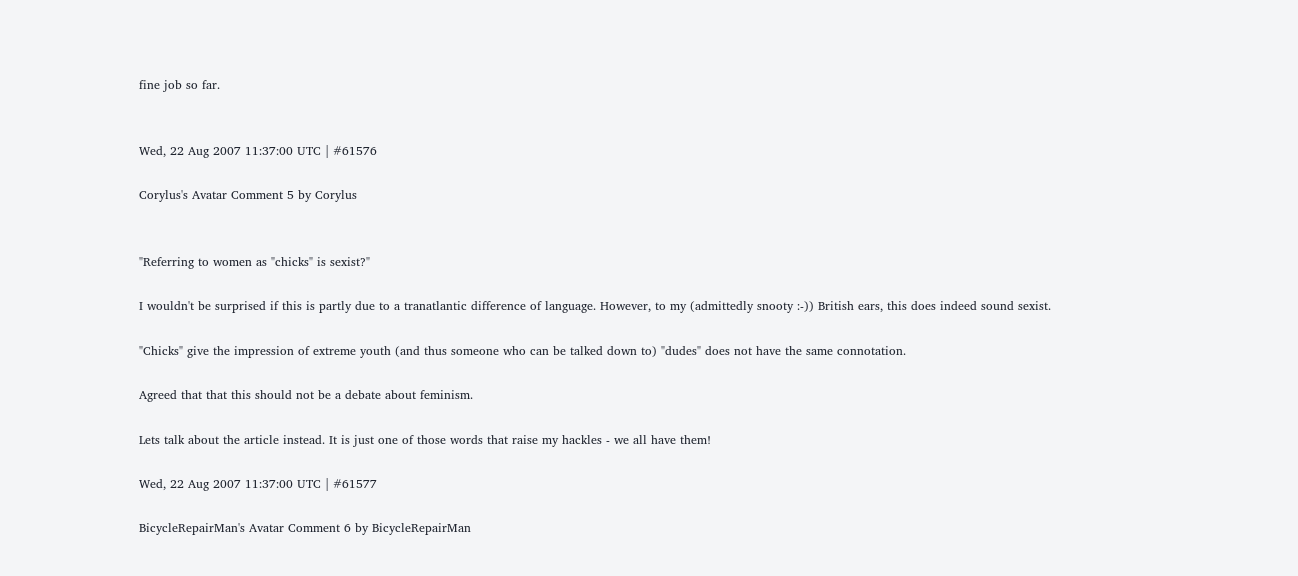fine job so far.


Wed, 22 Aug 2007 11:37:00 UTC | #61576

Corylus's Avatar Comment 5 by Corylus


"Referring to women as "chicks" is sexist?"

I wouldn't be surprised if this is partly due to a tranatlantic difference of language. However, to my (admittedly snooty :-)) British ears, this does indeed sound sexist.

"Chicks" give the impression of extreme youth (and thus someone who can be talked down to) "dudes" does not have the same connotation.

Agreed that that this should not be a debate about feminism.

Lets talk about the article instead. It is just one of those words that raise my hackles - we all have them!

Wed, 22 Aug 2007 11:37:00 UTC | #61577

BicycleRepairMan's Avatar Comment 6 by BicycleRepairMan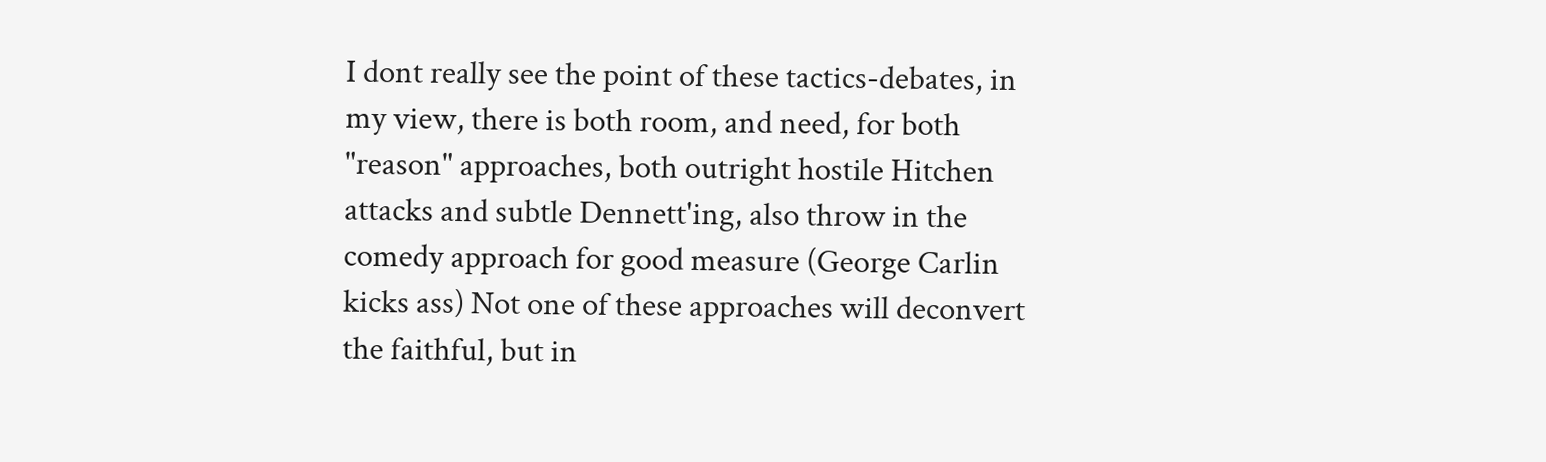I dont really see the point of these tactics-debates, in my view, there is both room, and need, for both "reason" approaches, both outright hostile Hitchen attacks and subtle Dennett'ing, also throw in the comedy approach for good measure (George Carlin kicks ass) Not one of these approaches will deconvert the faithful, but in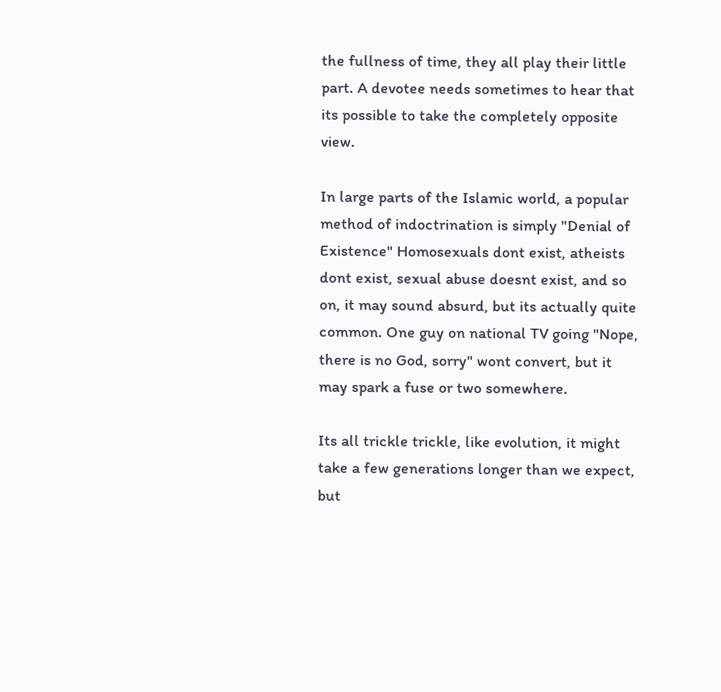the fullness of time, they all play their little part. A devotee needs sometimes to hear that its possible to take the completely opposite view.

In large parts of the Islamic world, a popular method of indoctrination is simply "Denial of Existence" Homosexuals dont exist, atheists dont exist, sexual abuse doesnt exist, and so on, it may sound absurd, but its actually quite common. One guy on national TV going "Nope, there is no God, sorry" wont convert, but it may spark a fuse or two somewhere.

Its all trickle trickle, like evolution, it might take a few generations longer than we expect, but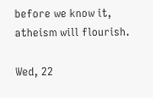before we know it, atheism will flourish.

Wed, 22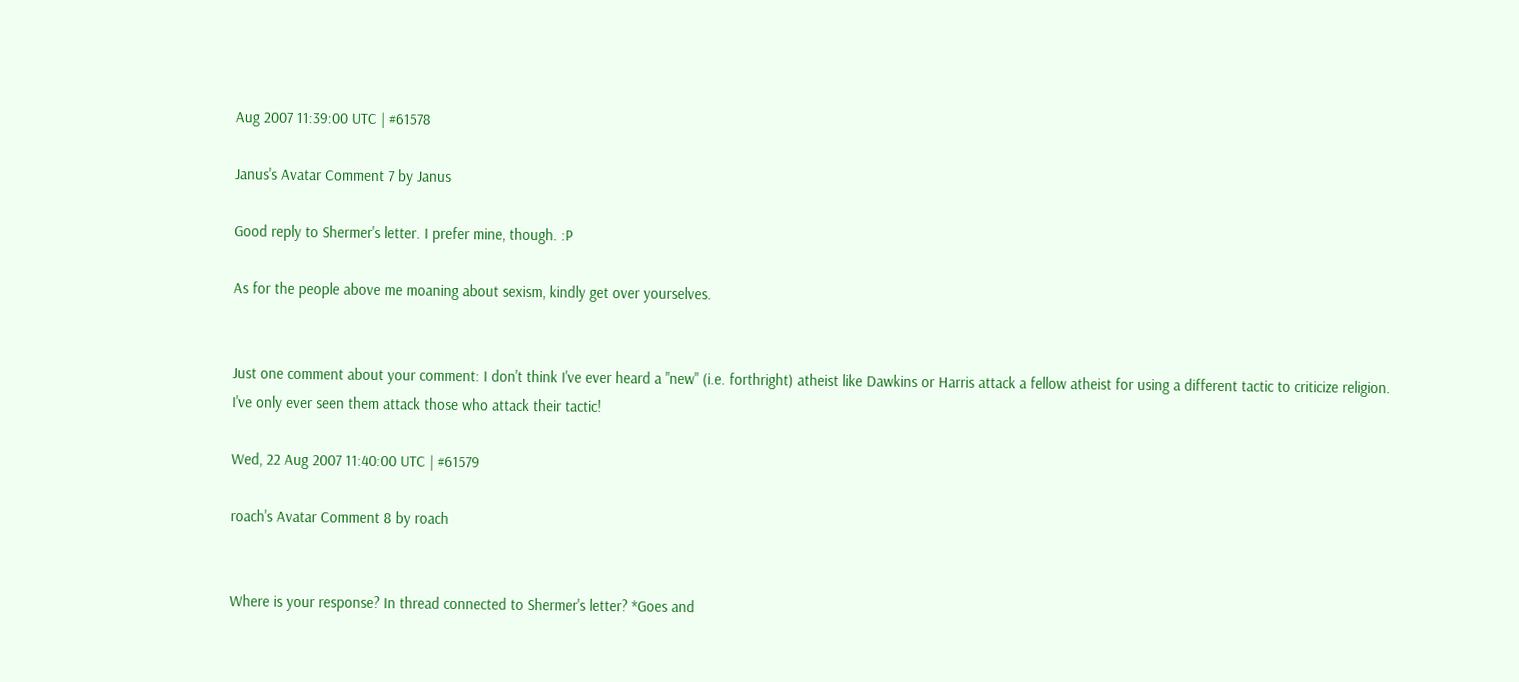Aug 2007 11:39:00 UTC | #61578

Janus's Avatar Comment 7 by Janus

Good reply to Shermer's letter. I prefer mine, though. :P

As for the people above me moaning about sexism, kindly get over yourselves.


Just one comment about your comment: I don't think I've ever heard a "new" (i.e. forthright) atheist like Dawkins or Harris attack a fellow atheist for using a different tactic to criticize religion. I've only ever seen them attack those who attack their tactic!

Wed, 22 Aug 2007 11:40:00 UTC | #61579

roach's Avatar Comment 8 by roach


Where is your response? In thread connected to Shermer's letter? *Goes and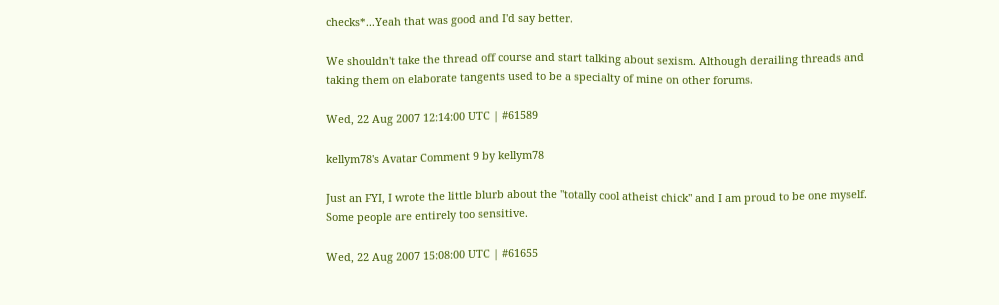checks*...Yeah that was good and I'd say better.

We shouldn't take the thread off course and start talking about sexism. Although derailing threads and taking them on elaborate tangents used to be a specialty of mine on other forums.

Wed, 22 Aug 2007 12:14:00 UTC | #61589

kellym78's Avatar Comment 9 by kellym78

Just an FYI, I wrote the little blurb about the "totally cool atheist chick" and I am proud to be one myself. Some people are entirely too sensitive.

Wed, 22 Aug 2007 15:08:00 UTC | #61655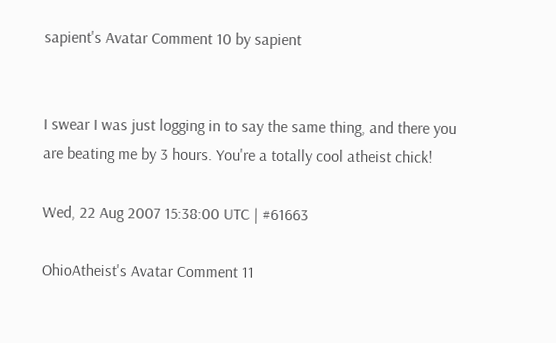sapient's Avatar Comment 10 by sapient


I swear I was just logging in to say the same thing, and there you are beating me by 3 hours. You're a totally cool atheist chick!

Wed, 22 Aug 2007 15:38:00 UTC | #61663

OhioAtheist's Avatar Comment 11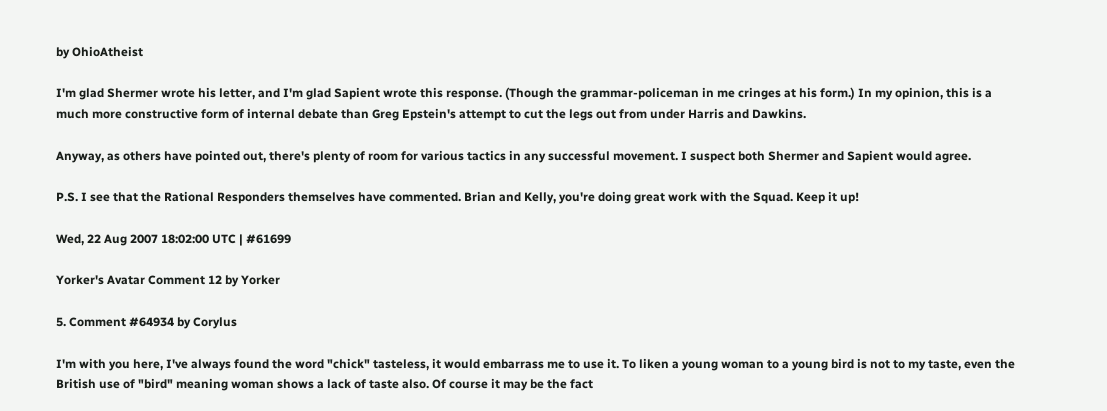by OhioAtheist

I'm glad Shermer wrote his letter, and I'm glad Sapient wrote this response. (Though the grammar-policeman in me cringes at his form.) In my opinion, this is a much more constructive form of internal debate than Greg Epstein's attempt to cut the legs out from under Harris and Dawkins.

Anyway, as others have pointed out, there's plenty of room for various tactics in any successful movement. I suspect both Shermer and Sapient would agree.

P.S. I see that the Rational Responders themselves have commented. Brian and Kelly, you're doing great work with the Squad. Keep it up!

Wed, 22 Aug 2007 18:02:00 UTC | #61699

Yorker's Avatar Comment 12 by Yorker

5. Comment #64934 by Corylus

I'm with you here, I've always found the word "chick" tasteless, it would embarrass me to use it. To liken a young woman to a young bird is not to my taste, even the British use of "bird" meaning woman shows a lack of taste also. Of course it may be the fact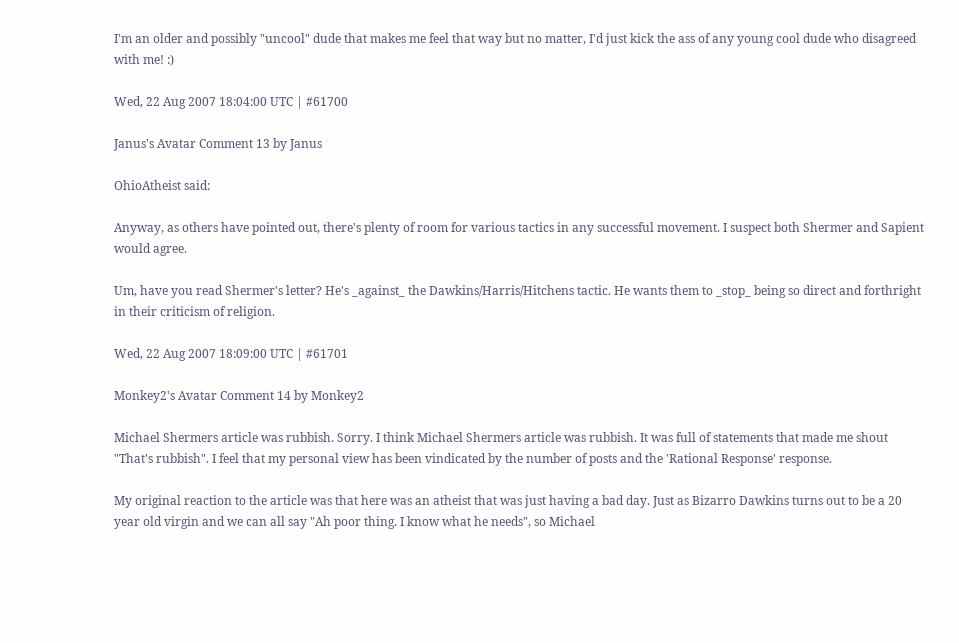I'm an older and possibly "uncool" dude that makes me feel that way but no matter, I'd just kick the ass of any young cool dude who disagreed with me! :)

Wed, 22 Aug 2007 18:04:00 UTC | #61700

Janus's Avatar Comment 13 by Janus

OhioAtheist said:

Anyway, as others have pointed out, there's plenty of room for various tactics in any successful movement. I suspect both Shermer and Sapient would agree.

Um, have you read Shermer's letter? He's _against_ the Dawkins/Harris/Hitchens tactic. He wants them to _stop_ being so direct and forthright in their criticism of religion.

Wed, 22 Aug 2007 18:09:00 UTC | #61701

Monkey2's Avatar Comment 14 by Monkey2

Michael Shermers article was rubbish. Sorry. I think Michael Shermers article was rubbish. It was full of statements that made me shout "That's rubbish". I feel that my personal view has been vindicated by the number of posts and the 'Rational Response' response.

My original reaction to the article was that here was an atheist that was just having a bad day. Just as Bizarro Dawkins turns out to be a 20 year old virgin and we can all say "Ah poor thing. I know what he needs", so Michael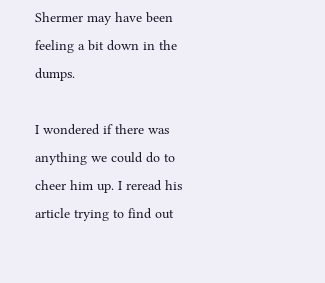Shermer may have been feeling a bit down in the dumps.

I wondered if there was anything we could do to cheer him up. I reread his article trying to find out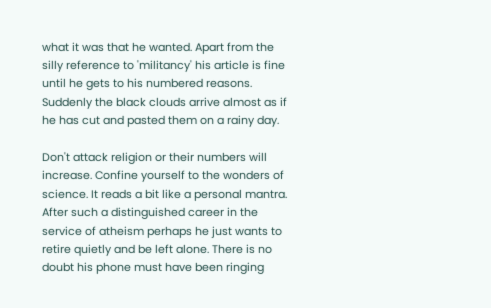what it was that he wanted. Apart from the silly reference to 'militancy' his article is fine until he gets to his numbered reasons. Suddenly the black clouds arrive almost as if he has cut and pasted them on a rainy day.

Don't attack religion or their numbers will increase. Confine yourself to the wonders of science. It reads a bit like a personal mantra. After such a distinguished career in the service of atheism perhaps he just wants to retire quietly and be left alone. There is no doubt his phone must have been ringing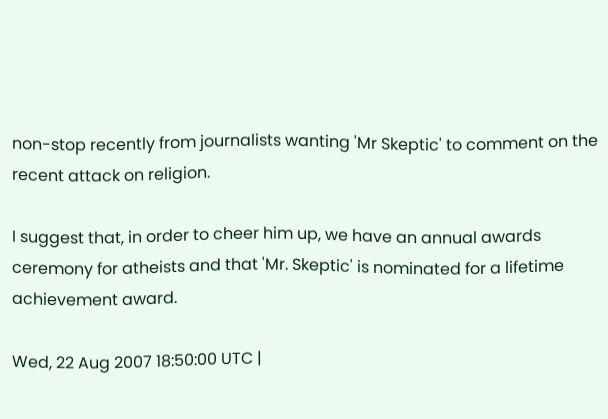non-stop recently from journalists wanting 'Mr Skeptic' to comment on the recent attack on religion.

I suggest that, in order to cheer him up, we have an annual awards ceremony for atheists and that 'Mr. Skeptic' is nominated for a lifetime achievement award.

Wed, 22 Aug 2007 18:50:00 UTC |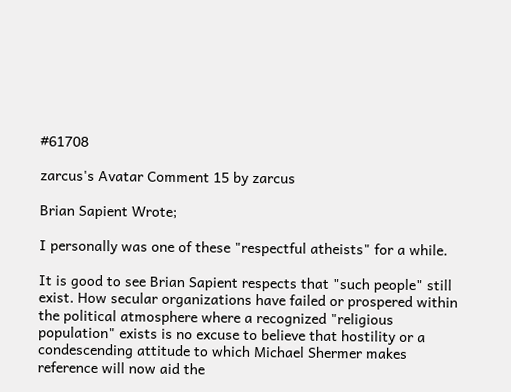#61708

zarcus's Avatar Comment 15 by zarcus

Brian Sapient Wrote;

I personally was one of these "respectful atheists" for a while.

It is good to see Brian Sapient respects that "such people" still exist. How secular organizations have failed or prospered within the political atmosphere where a recognized "religious population" exists is no excuse to believe that hostility or a condescending attitude to which Michael Shermer makes reference will now aid the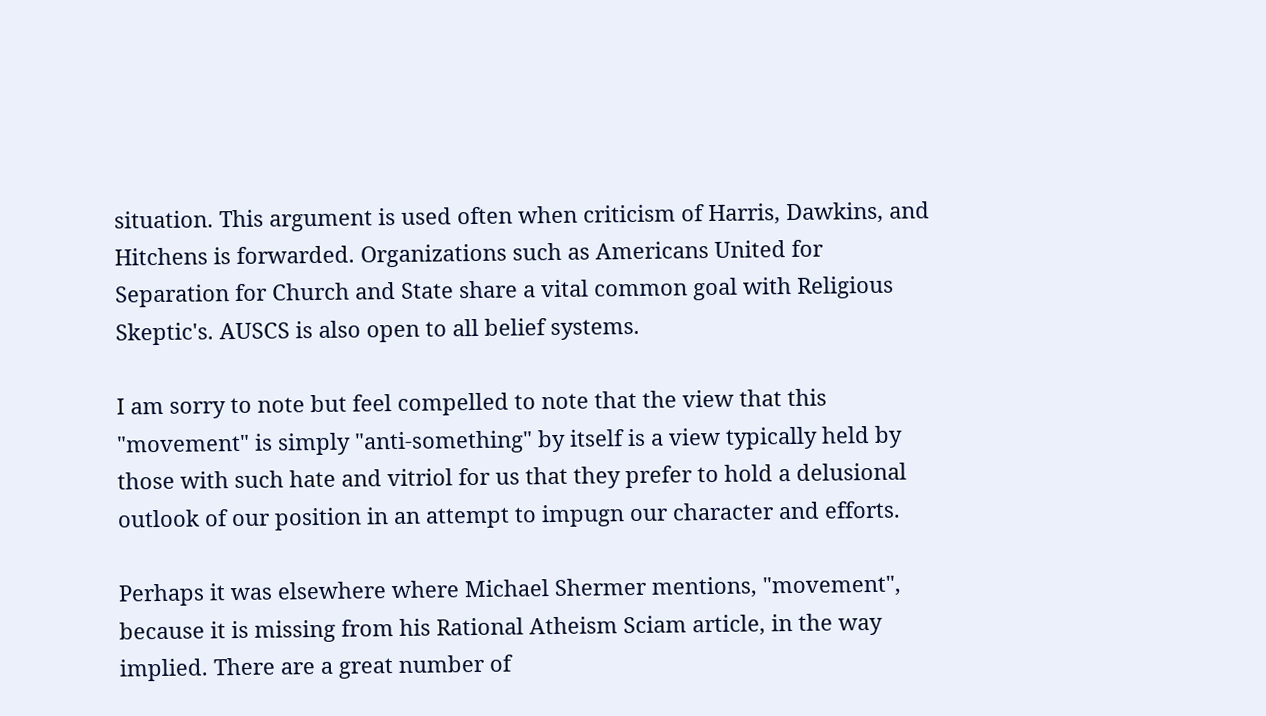situation. This argument is used often when criticism of Harris, Dawkins, and Hitchens is forwarded. Organizations such as Americans United for Separation for Church and State share a vital common goal with Religious Skeptic's. AUSCS is also open to all belief systems.

I am sorry to note but feel compelled to note that the view that this "movement" is simply "anti-something" by itself is a view typically held by those with such hate and vitriol for us that they prefer to hold a delusional outlook of our position in an attempt to impugn our character and efforts.

Perhaps it was elsewhere where Michael Shermer mentions, "movement", because it is missing from his Rational Atheism Sciam article, in the way implied. There are a great number of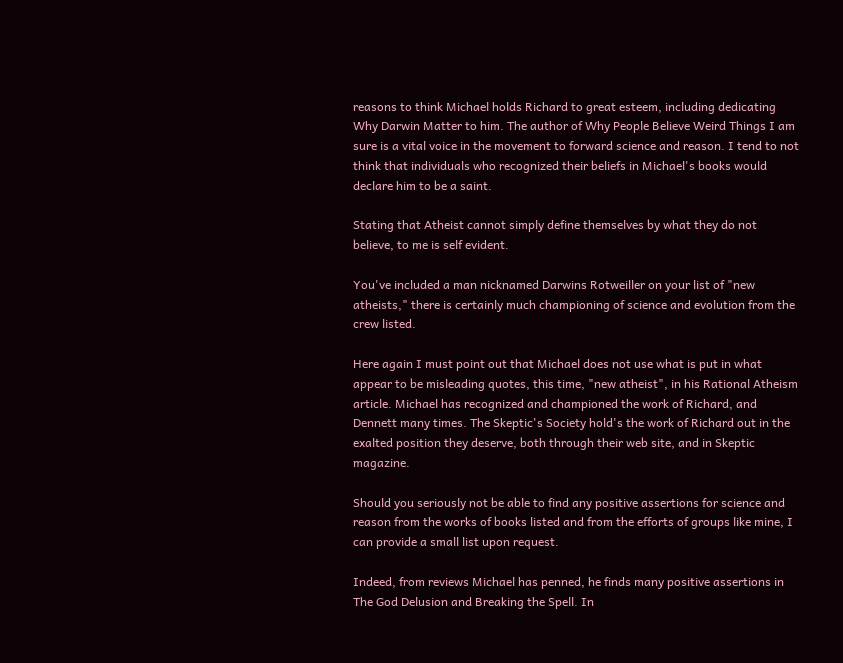reasons to think Michael holds Richard to great esteem, including dedicating Why Darwin Matter to him. The author of Why People Believe Weird Things I am sure is a vital voice in the movement to forward science and reason. I tend to not think that individuals who recognized their beliefs in Michael's books would declare him to be a saint.

Stating that Atheist cannot simply define themselves by what they do not believe, to me is self evident.

You've included a man nicknamed Darwins Rotweiller on your list of "new atheists," there is certainly much championing of science and evolution from the crew listed.

Here again I must point out that Michael does not use what is put in what appear to be misleading quotes, this time, "new atheist", in his Rational Atheism article. Michael has recognized and championed the work of Richard, and Dennett many times. The Skeptic's Society hold's the work of Richard out in the exalted position they deserve, both through their web site, and in Skeptic magazine.

Should you seriously not be able to find any positive assertions for science and reason from the works of books listed and from the efforts of groups like mine, I can provide a small list upon request.

Indeed, from reviews Michael has penned, he finds many positive assertions in The God Delusion and Breaking the Spell. In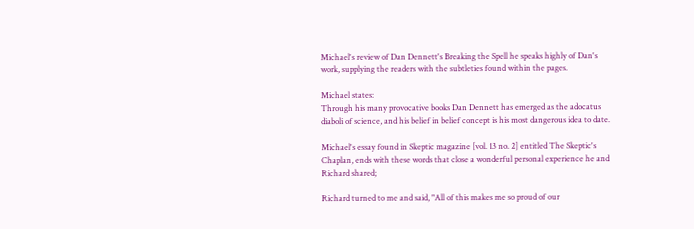Michael's review of Dan Dennett's Breaking the Spell he speaks highly of Dan's work, supplying the readers with the subtleties found within the pages.

Michael states:
Through his many provocative books Dan Dennett has emerged as the adocatus diaboli of science, and his belief in belief concept is his most dangerous idea to date.

Michael's essay found in Skeptic magazine [vol. 13 no. 2] entitled The Skeptic's Chaplan, ends with these words that close a wonderful personal experience he and Richard shared;

Richard turned to me and said, "All of this makes me so proud of our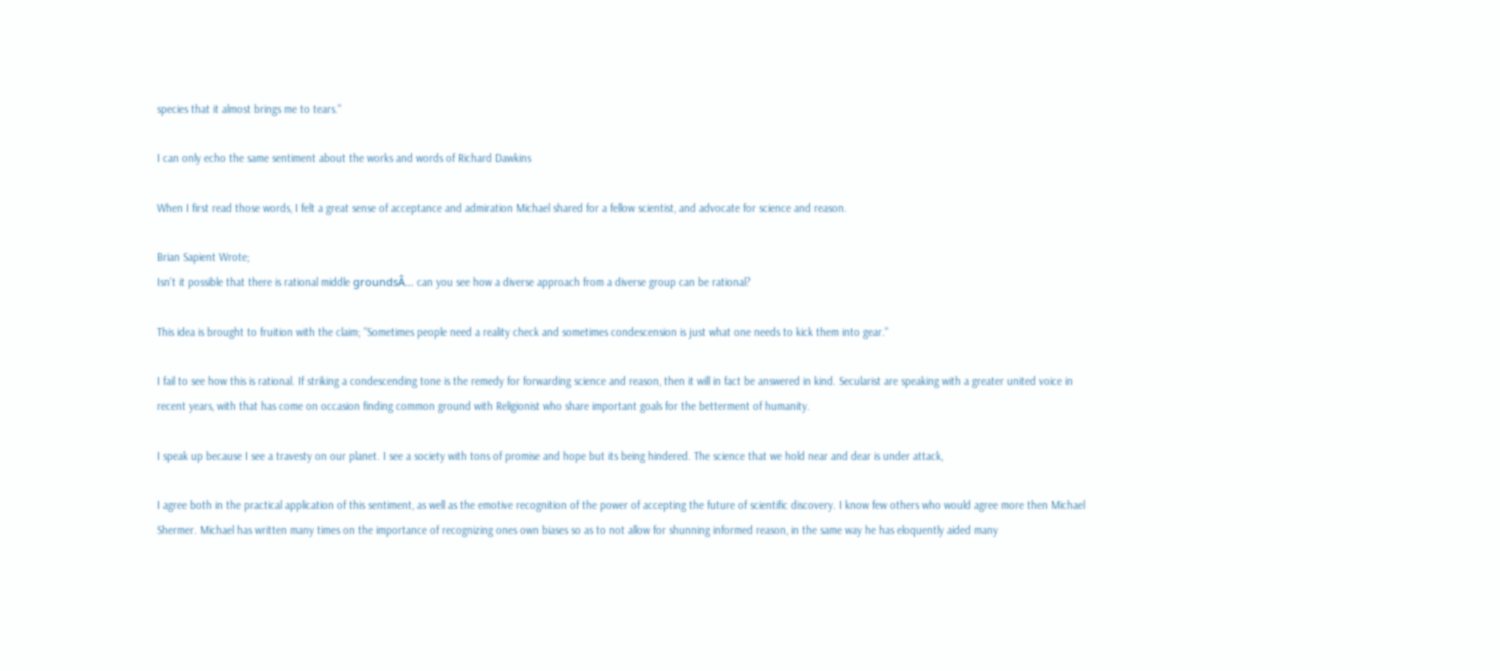species that it almost brings me to tears."

I can only echo the same sentiment about the works and words of Richard Dawkins

When I first read those words, I felt a great sense of acceptance and admiration Michael shared for a fellow scientist, and advocate for science and reason.

Brian Sapient Wrote;
Isn't it possible that there is rational middle groundsÂ… can you see how a diverse approach from a diverse group can be rational?

This idea is brought to fruition with the claim; "Sometimes people need a reality check and sometimes condescension is just what one needs to kick them into gear."

I fail to see how this is rational. If striking a condescending tone is the remedy for forwarding science and reason, then it will in fact be answered in kind. Secularist are speaking with a greater united voice in recent years, with that has come on occasion finding common ground with Religionist who share important goals for the betterment of humanity.

I speak up because I see a travesty on our planet. I see a society with tons of promise and hope but its being hindered. The science that we hold near and dear is under attack,

I agree both in the practical application of this sentiment, as well as the emotive recognition of the power of accepting the future of scientific discovery. I know few others who would agree more then Michael Shermer. Michael has written many times on the importance of recognizing ones own biases so as to not allow for shunning informed reason, in the same way he has eloquently aided many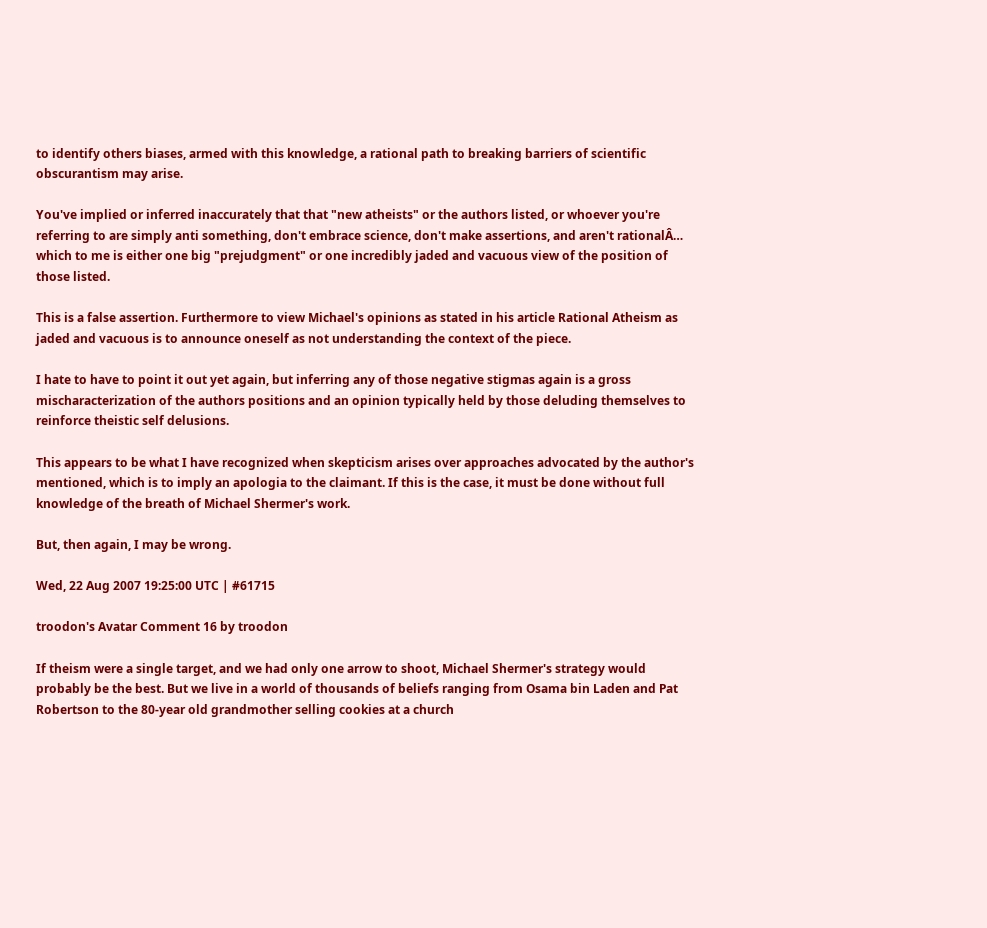to identify others biases, armed with this knowledge, a rational path to breaking barriers of scientific obscurantism may arise.

You've implied or inferred inaccurately that that "new atheists" or the authors listed, or whoever you're referring to are simply anti something, don't embrace science, don't make assertions, and aren't rationalÂ… which to me is either one big "prejudgment" or one incredibly jaded and vacuous view of the position of those listed.

This is a false assertion. Furthermore to view Michael's opinions as stated in his article Rational Atheism as jaded and vacuous is to announce oneself as not understanding the context of the piece.

I hate to have to point it out yet again, but inferring any of those negative stigmas again is a gross mischaracterization of the authors positions and an opinion typically held by those deluding themselves to reinforce theistic self delusions.

This appears to be what I have recognized when skepticism arises over approaches advocated by the author's mentioned, which is to imply an apologia to the claimant. If this is the case, it must be done without full knowledge of the breath of Michael Shermer's work.

But, then again, I may be wrong.

Wed, 22 Aug 2007 19:25:00 UTC | #61715

troodon's Avatar Comment 16 by troodon

If theism were a single target, and we had only one arrow to shoot, Michael Shermer's strategy would probably be the best. But we live in a world of thousands of beliefs ranging from Osama bin Laden and Pat Robertson to the 80-year old grandmother selling cookies at a church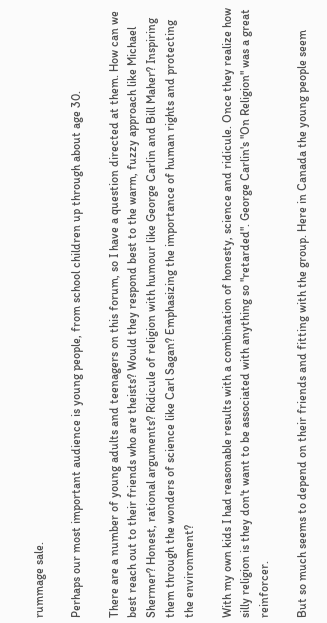rummage sale.

Perhaps our most important audience is young people, from school children up through about age 30.

There are a number of young adults and teenagers on this forum, so I have a question directed at them. How can we best reach out to their friends who are theists? Would they respond best to the warm, fuzzy approach like Michael Shermer? Honest, rational arguments? Ridicule of religion with humour like George Carlin and Bill Maher? Inspiring them through the wonders of science like Carl Sagan? Emphasizing the importance of human rights and protecting the environment?

With my own kids I had reasonable results with a combination of honesty, science and ridicule. Once they realize how silly religion is they don't want to be associated with anything so "retarded". George Carlin's "On Religion" was a great reinforcer.

But so much seems to depend on their friends and fitting with the group. Here in Canada the young people seem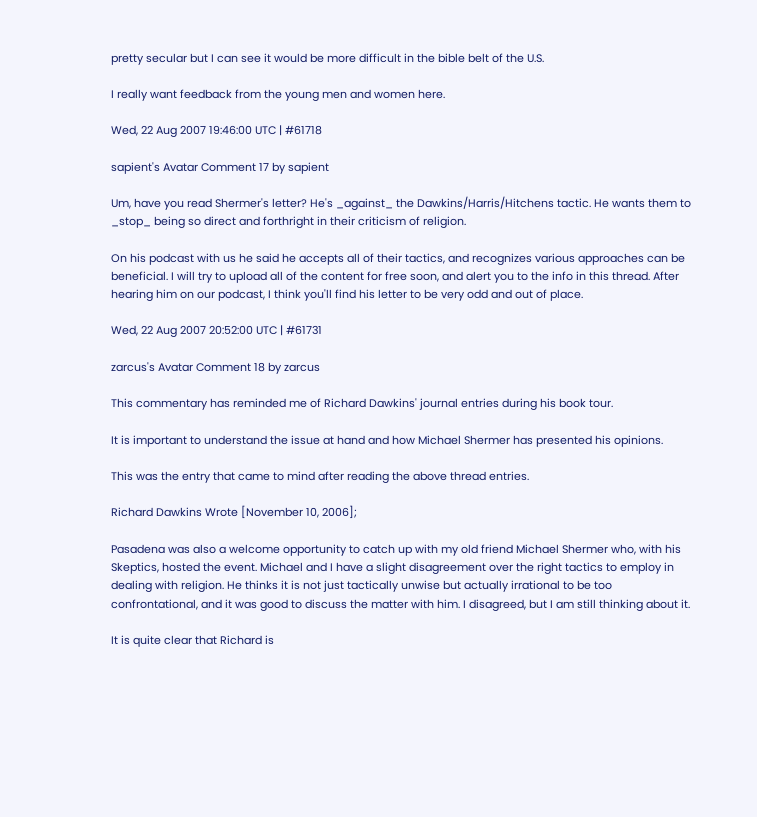pretty secular but I can see it would be more difficult in the bible belt of the U.S.

I really want feedback from the young men and women here.

Wed, 22 Aug 2007 19:46:00 UTC | #61718

sapient's Avatar Comment 17 by sapient

Um, have you read Shermer's letter? He's _against_ the Dawkins/Harris/Hitchens tactic. He wants them to _stop_ being so direct and forthright in their criticism of religion.

On his podcast with us he said he accepts all of their tactics, and recognizes various approaches can be beneficial. I will try to upload all of the content for free soon, and alert you to the info in this thread. After hearing him on our podcast, I think you'll find his letter to be very odd and out of place.

Wed, 22 Aug 2007 20:52:00 UTC | #61731

zarcus's Avatar Comment 18 by zarcus

This commentary has reminded me of Richard Dawkins' journal entries during his book tour.

It is important to understand the issue at hand and how Michael Shermer has presented his opinions.

This was the entry that came to mind after reading the above thread entries.

Richard Dawkins Wrote [November 10, 2006];

Pasadena was also a welcome opportunity to catch up with my old friend Michael Shermer who, with his Skeptics, hosted the event. Michael and I have a slight disagreement over the right tactics to employ in dealing with religion. He thinks it is not just tactically unwise but actually irrational to be too confrontational, and it was good to discuss the matter with him. I disagreed, but I am still thinking about it.

It is quite clear that Richard is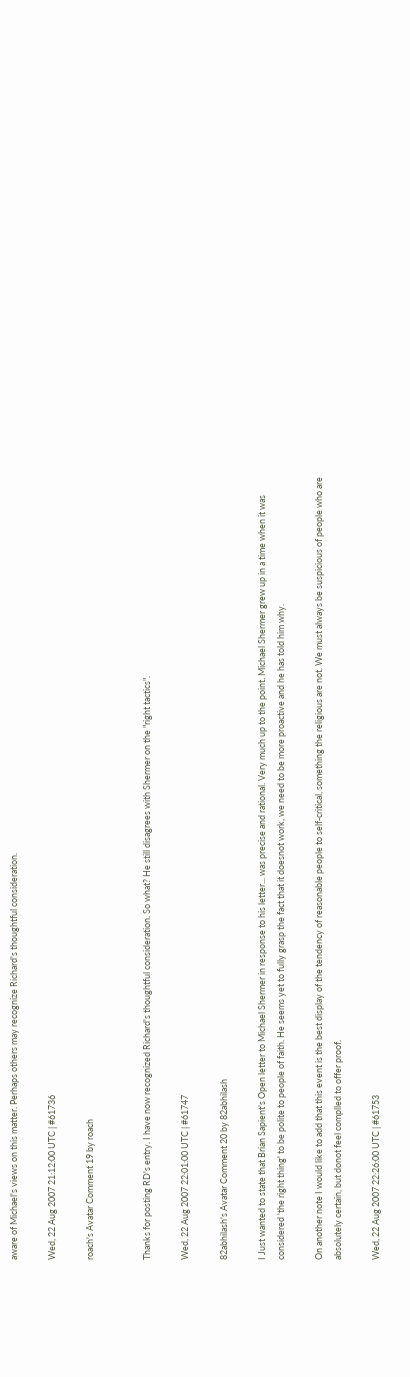aware of Michael's views on this matter. Perhaps others may recognize Richard's thoughtful consideration.

Wed, 22 Aug 2007 21:12:00 UTC | #61736

roach's Avatar Comment 19 by roach


Thanks for posting RD's entry. I have now recognized Richard's thoughtful consideration. So what? He still disagrees with Shermer on the "right tactics".

Wed, 22 Aug 2007 22:01:00 UTC | #61747

82abhilash's Avatar Comment 20 by 82abhilash

I Just wanted to state that Brian Sapient's Open letter to Michael Shermer in response to his letter... was precise and rational. Very much up to the point. Michael Shermer grew up in a time when it was considered 'the right thing' to be polite to people of faith. He seems yet to fully grasp the fact that it doesnot work, we need to be more proactive and he has told him why.

On another note I would like to add that this event is the best display of the tendency of reasonable people to self-critical, something the religious are not. We must always be suspicious of people who are absolutely certain, but donot feel complled to offer proof.

Wed, 22 Aug 2007 22:26:00 UTC | #61753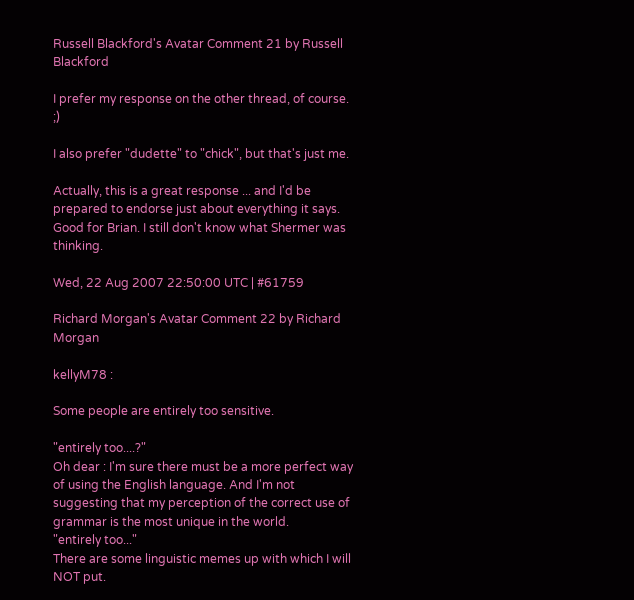Russell Blackford's Avatar Comment 21 by Russell Blackford

I prefer my response on the other thread, of course. ;)

I also prefer "dudette" to "chick", but that's just me.

Actually, this is a great response ... and I'd be prepared to endorse just about everything it says. Good for Brian. I still don't know what Shermer was thinking.

Wed, 22 Aug 2007 22:50:00 UTC | #61759

Richard Morgan's Avatar Comment 22 by Richard Morgan

kellyM78 :

Some people are entirely too sensitive.

"entirely too....?"
Oh dear : I'm sure there must be a more perfect way of using the English language. And I'm not suggesting that my perception of the correct use of grammar is the most unique in the world.
"entirely too..."
There are some linguistic memes up with which I will NOT put.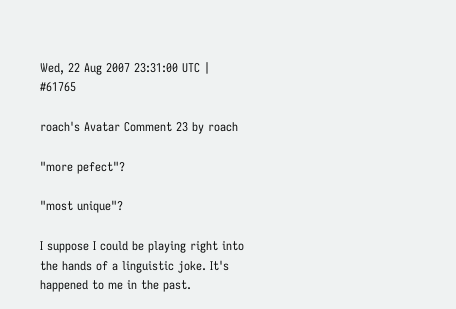Wed, 22 Aug 2007 23:31:00 UTC | #61765

roach's Avatar Comment 23 by roach

"more pefect"?

"most unique"?

I suppose I could be playing right into the hands of a linguistic joke. It's happened to me in the past.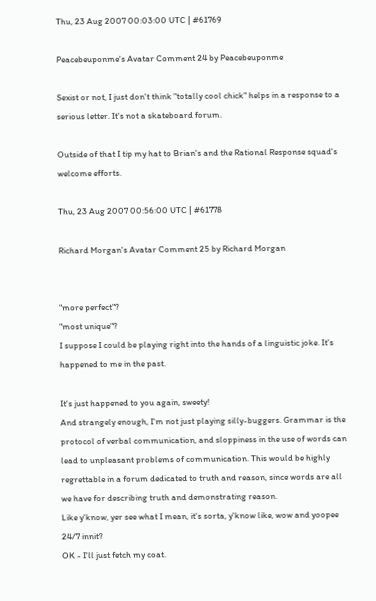Thu, 23 Aug 2007 00:03:00 UTC | #61769

Peacebeuponme's Avatar Comment 24 by Peacebeuponme

Sexist or not, I just don't think "totally cool chick" helps in a response to a serious letter. It's not a skateboard forum.

Outside of that I tip my hat to Brian's and the Rational Response squad's welcome efforts.

Thu, 23 Aug 2007 00:56:00 UTC | #61778

Richard Morgan's Avatar Comment 25 by Richard Morgan


"more perfect"?
"most unique"?
I suppose I could be playing right into the hands of a linguistic joke. It's happened to me in the past.

It's just happened to you again, sweety!
And strangely enough, I'm not just playing silly-buggers. Grammar is the protocol of verbal communication, and sloppiness in the use of words can lead to unpleasant problems of communication. This would be highly regrettable in a forum dedicated to truth and reason, since words are all we have for describing truth and demonstrating reason.
Like y'know, yer see what I mean, it's sorta, y'know like, wow and yoopee 24/7 innit?
OK - I'll just fetch my coat.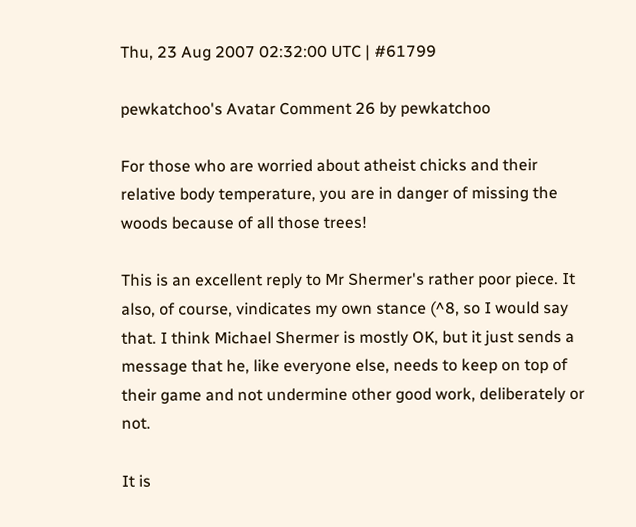Thu, 23 Aug 2007 02:32:00 UTC | #61799

pewkatchoo's Avatar Comment 26 by pewkatchoo

For those who are worried about atheist chicks and their relative body temperature, you are in danger of missing the woods because of all those trees!

This is an excellent reply to Mr Shermer's rather poor piece. It also, of course, vindicates my own stance (^8, so I would say that. I think Michael Shermer is mostly OK, but it just sends a message that he, like everyone else, needs to keep on top of their game and not undermine other good work, deliberately or not.

It is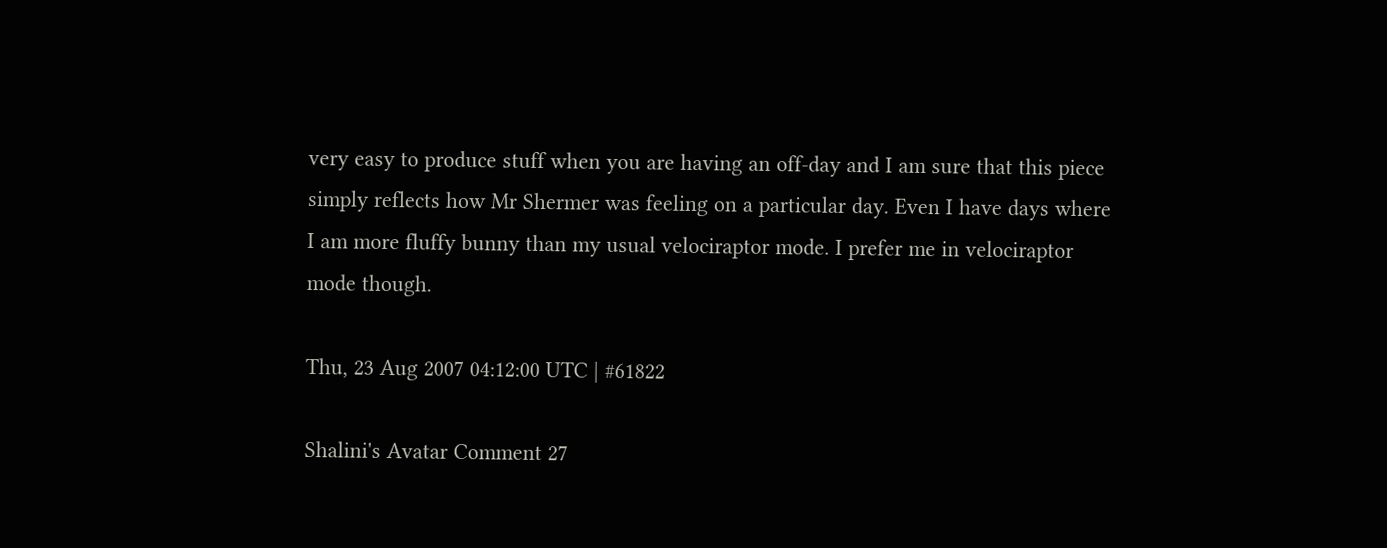very easy to produce stuff when you are having an off-day and I am sure that this piece simply reflects how Mr Shermer was feeling on a particular day. Even I have days where I am more fluffy bunny than my usual velociraptor mode. I prefer me in velociraptor mode though.

Thu, 23 Aug 2007 04:12:00 UTC | #61822

Shalini's Avatar Comment 27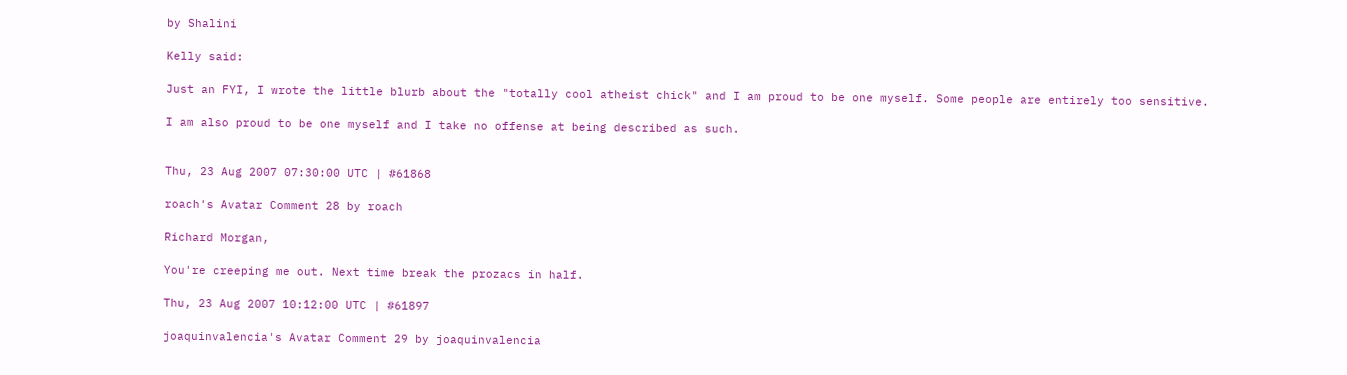by Shalini

Kelly said:

Just an FYI, I wrote the little blurb about the "totally cool atheist chick" and I am proud to be one myself. Some people are entirely too sensitive.

I am also proud to be one myself and I take no offense at being described as such.


Thu, 23 Aug 2007 07:30:00 UTC | #61868

roach's Avatar Comment 28 by roach

Richard Morgan,

You're creeping me out. Next time break the prozacs in half.

Thu, 23 Aug 2007 10:12:00 UTC | #61897

joaquinvalencia's Avatar Comment 29 by joaquinvalencia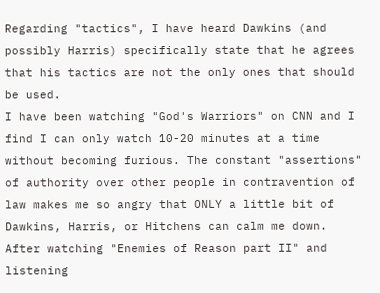Regarding "tactics", I have heard Dawkins (and possibly Harris) specifically state that he agrees that his tactics are not the only ones that should be used.
I have been watching "God's Warriors" on CNN and I find I can only watch 10-20 minutes at a time without becoming furious. The constant "assertions" of authority over other people in contravention of law makes me so angry that ONLY a little bit of Dawkins, Harris, or Hitchens can calm me down.
After watching "Enemies of Reason part II" and listening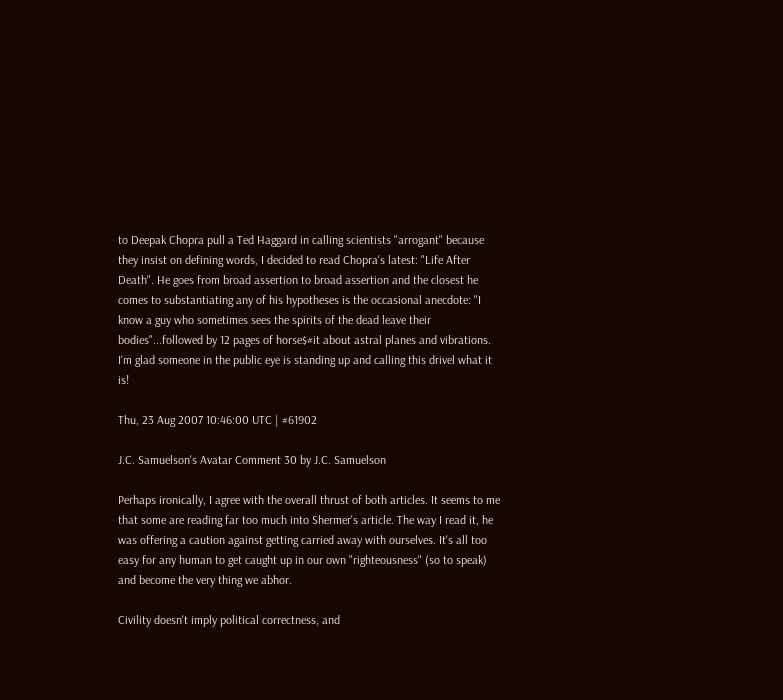to Deepak Chopra pull a Ted Haggard in calling scientists "arrogant" because they insist on defining words, I decided to read Chopra's latest: "Life After Death". He goes from broad assertion to broad assertion and the closest he comes to substantiating any of his hypotheses is the occasional anecdote: "I know a guy who sometimes sees the spirits of the dead leave their bodies"...followed by 12 pages of horse$#it about astral planes and vibrations.
I'm glad someone in the public eye is standing up and calling this drivel what it is!

Thu, 23 Aug 2007 10:46:00 UTC | #61902

J.C. Samuelson's Avatar Comment 30 by J.C. Samuelson

Perhaps ironically, I agree with the overall thrust of both articles. It seems to me that some are reading far too much into Shermer's article. The way I read it, he was offering a caution against getting carried away with ourselves. It's all too easy for any human to get caught up in our own "righteousness" (so to speak) and become the very thing we abhor.

Civility doesn't imply political correctness, and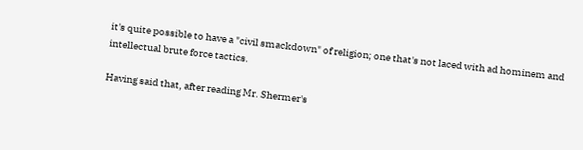it's quite possible to have a "civil smackdown" of religion; one that's not laced with ad hominem and intellectual brute force tactics.

Having said that, after reading Mr. Shermer's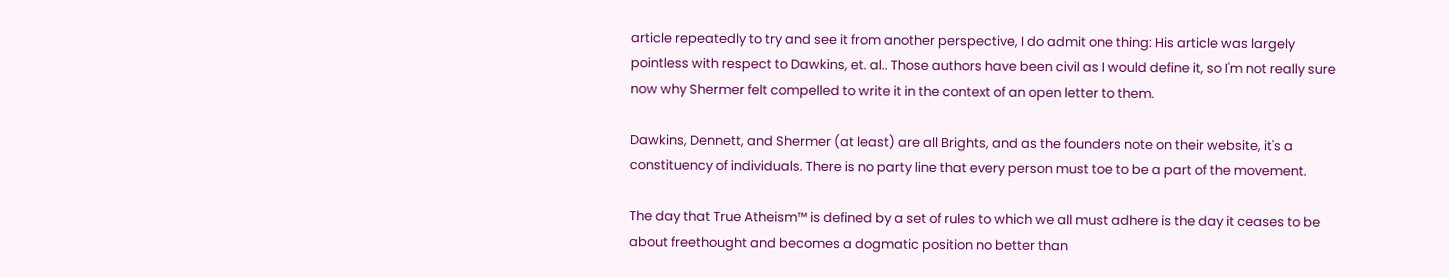article repeatedly to try and see it from another perspective, I do admit one thing: His article was largely pointless with respect to Dawkins, et. al.. Those authors have been civil as I would define it, so I'm not really sure now why Shermer felt compelled to write it in the context of an open letter to them.

Dawkins, Dennett, and Shermer (at least) are all Brights, and as the founders note on their website, it's a constituency of individuals. There is no party line that every person must toe to be a part of the movement.

The day that True Atheism™ is defined by a set of rules to which we all must adhere is the day it ceases to be about freethought and becomes a dogmatic position no better than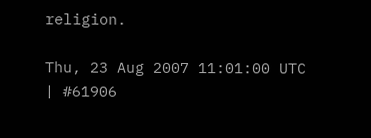religion.

Thu, 23 Aug 2007 11:01:00 UTC | #61906